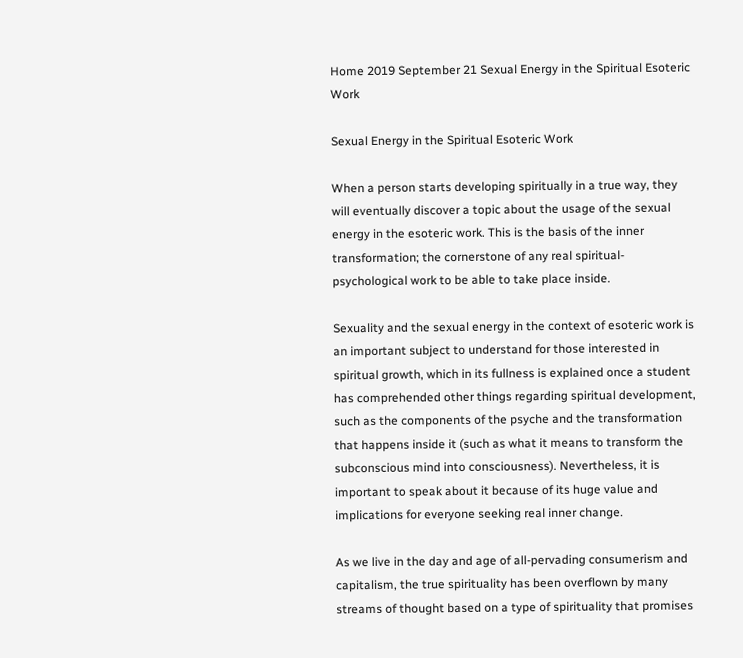Home 2019 September 21 Sexual Energy in the Spiritual Esoteric Work

Sexual Energy in the Spiritual Esoteric Work

When a person starts developing spiritually in a true way, they will eventually discover a topic about the usage of the sexual energy in the esoteric work. This is the basis of the inner transformation; the cornerstone of any real spiritual-psychological work to be able to take place inside.

Sexuality and the sexual energy in the context of esoteric work is an important subject to understand for those interested in spiritual growth, which in its fullness is explained once a student has comprehended other things regarding spiritual development, such as the components of the psyche and the transformation that happens inside it (such as what it means to transform the subconscious mind into consciousness). Nevertheless, it is important to speak about it because of its huge value and implications for everyone seeking real inner change.

As we live in the day and age of all-pervading consumerism and capitalism, the true spirituality has been overflown by many streams of thought based on a type of spirituality that promises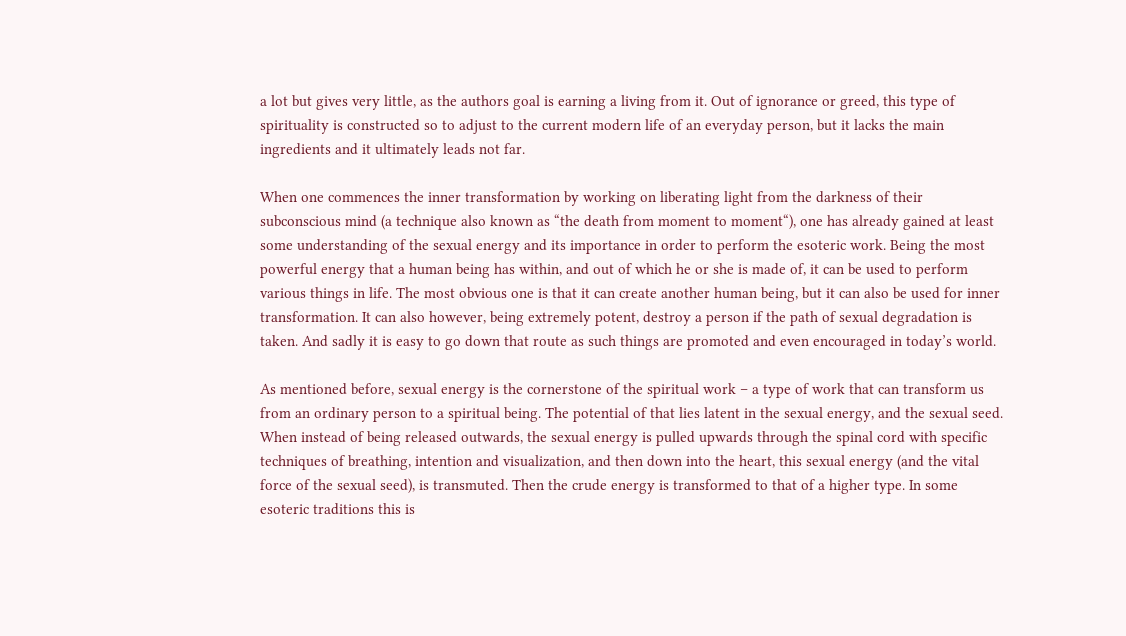a lot but gives very little, as the authors goal is earning a living from it. Out of ignorance or greed, this type of spirituality is constructed so to adjust to the current modern life of an everyday person, but it lacks the main ingredients and it ultimately leads not far.

When one commences the inner transformation by working on liberating light from the darkness of their subconscious mind (a technique also known as “the death from moment to moment“), one has already gained at least some understanding of the sexual energy and its importance in order to perform the esoteric work. Being the most powerful energy that a human being has within, and out of which he or she is made of, it can be used to perform various things in life. The most obvious one is that it can create another human being, but it can also be used for inner transformation. It can also however, being extremely potent, destroy a person if the path of sexual degradation is taken. And sadly it is easy to go down that route as such things are promoted and even encouraged in today’s world.

As mentioned before, sexual energy is the cornerstone of the spiritual work – a type of work that can transform us from an ordinary person to a spiritual being. The potential of that lies latent in the sexual energy, and the sexual seed. When instead of being released outwards, the sexual energy is pulled upwards through the spinal cord with specific techniques of breathing, intention and visualization, and then down into the heart, this sexual energy (and the vital force of the sexual seed), is transmuted. Then the crude energy is transformed to that of a higher type. In some esoteric traditions this is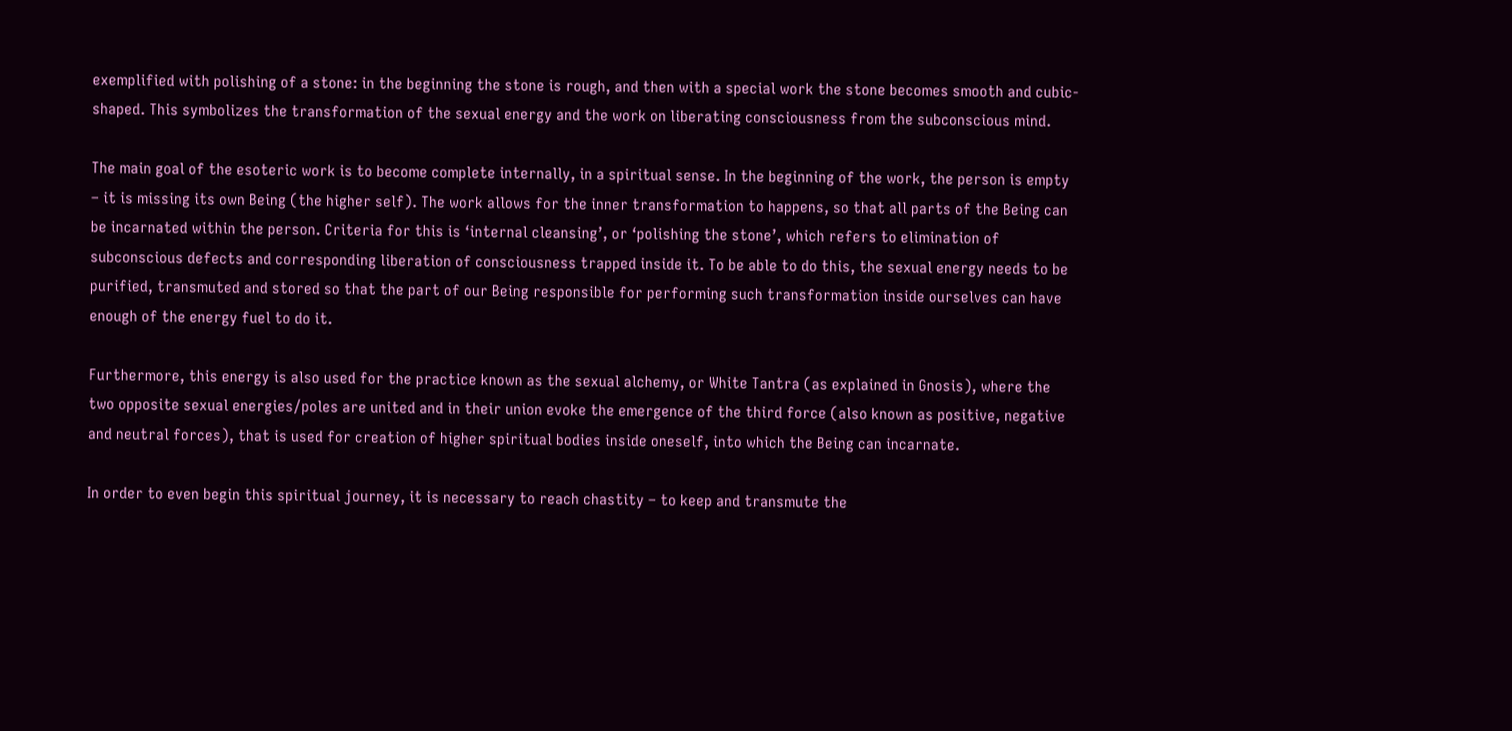exemplified with polishing of a stone: in the beginning the stone is rough, and then with a special work the stone becomes smooth and cubic-shaped. This symbolizes the transformation of the sexual energy and the work on liberating consciousness from the subconscious mind.

The main goal of the esoteric work is to become complete internally, in a spiritual sense. In the beginning of the work, the person is empty – it is missing its own Being (the higher self). The work allows for the inner transformation to happens, so that all parts of the Being can be incarnated within the person. Criteria for this is ‘internal cleansing’, or ‘polishing the stone’, which refers to elimination of subconscious defects and corresponding liberation of consciousness trapped inside it. To be able to do this, the sexual energy needs to be purified, transmuted and stored so that the part of our Being responsible for performing such transformation inside ourselves can have enough of the energy fuel to do it.

Furthermore, this energy is also used for the practice known as the sexual alchemy, or White Tantra (as explained in Gnosis), where the two opposite sexual energies/poles are united and in their union evoke the emergence of the third force (also known as positive, negative and neutral forces), that is used for creation of higher spiritual bodies inside oneself, into which the Being can incarnate.

In order to even begin this spiritual journey, it is necessary to reach chastity – to keep and transmute the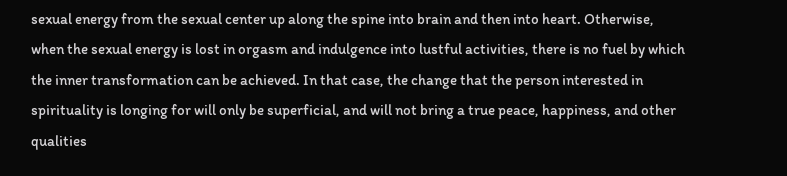sexual energy from the sexual center up along the spine into brain and then into heart. Otherwise, when the sexual energy is lost in orgasm and indulgence into lustful activities, there is no fuel by which the inner transformation can be achieved. In that case, the change that the person interested in spirituality is longing for will only be superficial, and will not bring a true peace, happiness, and other qualities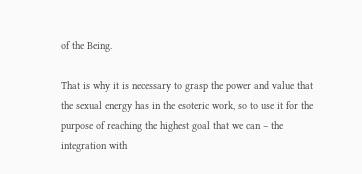of the Being.

That is why it is necessary to grasp the power and value that the sexual energy has in the esoteric work, so to use it for the purpose of reaching the highest goal that we can – the integration with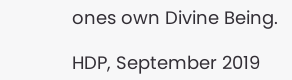ones own Divine Being.

HDP, September 2019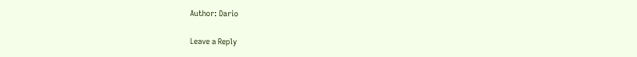Author: Dario

Leave a Reply